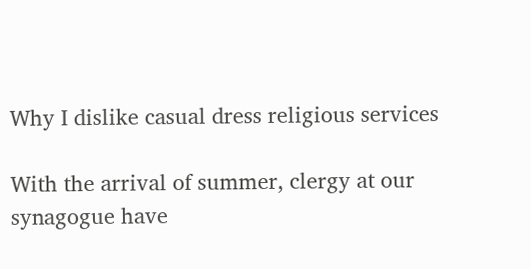Why I dislike casual dress religious services

With the arrival of summer, clergy at our synagogue have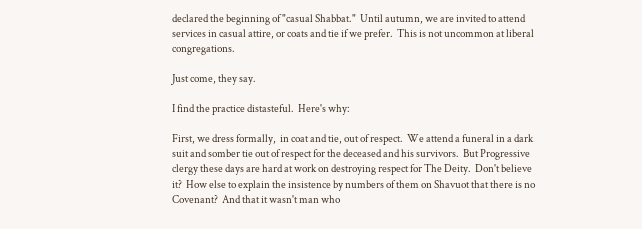declared the beginning of "casual Shabbat."  Until autumn, we are invited to attend services in casual attire, or coats and tie if we prefer.  This is not uncommon at liberal congregations.

Just come, they say.

I find the practice distasteful.  Here's why:

First, we dress formally,  in coat and tie, out of respect.  We attend a funeral in a dark suit and somber tie out of respect for the deceased and his survivors.  But Progressive clergy these days are hard at work on destroying respect for The Deity.  Don't believe it?  How else to explain the insistence by numbers of them on Shavuot that there is no Covenant?  And that it wasn't man who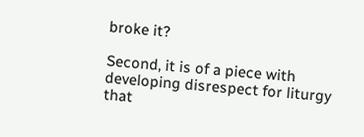broke it?

Second, it is of a piece with developing disrespect for liturgy that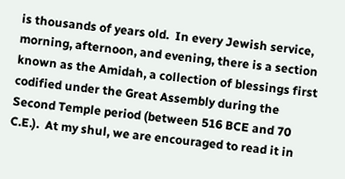is thousands of years old.  In every Jewish service, morning, afternoon, and evening, there is a section known as the Amidah, a collection of blessings first codified under the Great Assembly during the Second Temple period (between 516 BCE and 70 C.E.).  At my shul, we are encouraged to read it in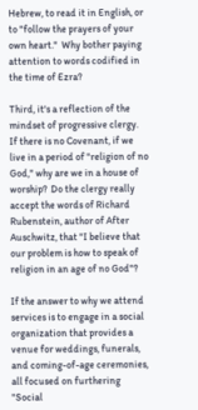Hebrew, to read it in English, or to "follow the prayers of your own heart."  Why bother paying attention to words codified in the time of Ezra?

Third, it's a reflection of the mindset of progressive clergy.  If there is no Covenant, if we live in a period of "religion of no God," why are we in a house of worship?  Do the clergy really accept the words of Richard Rubenstein, author of After Auschwitz, that "I believe that our problem is how to speak of religion in an age of no God"?

If the answer to why we attend services is to engage in a social organization that provides a venue for weddings, funerals, and coming-of-age ceremonies, all focused on furthering "Social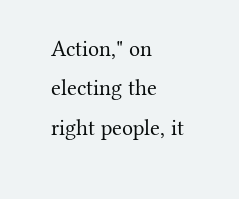Action," on electing the right people, it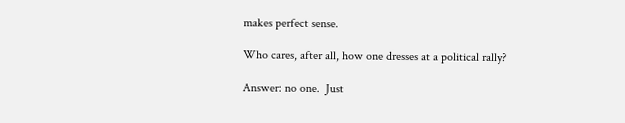makes perfect sense.

Who cares, after all, how one dresses at a political rally?

Answer: no one.  Just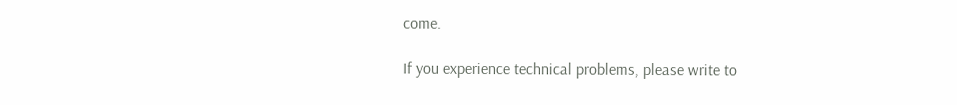come.

If you experience technical problems, please write to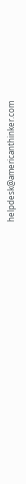helpdesk@americanthinker.com